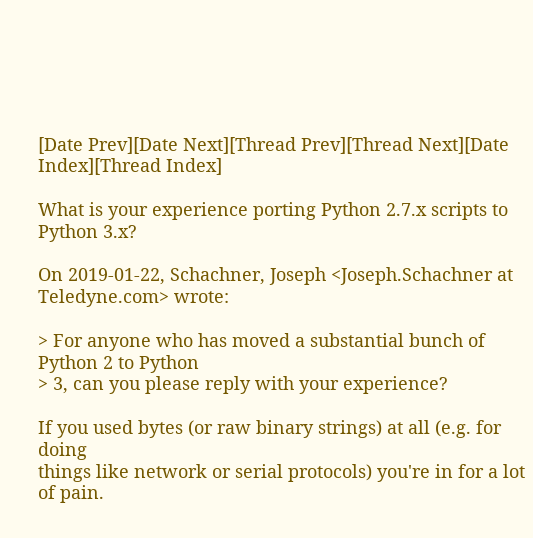[Date Prev][Date Next][Thread Prev][Thread Next][Date Index][Thread Index]

What is your experience porting Python 2.7.x scripts to Python 3.x?

On 2019-01-22, Schachner, Joseph <Joseph.Schachner at Teledyne.com> wrote:

> For anyone who has moved a substantial bunch of Python 2 to Python
> 3, can you please reply with your experience?

If you used bytes (or raw binary strings) at all (e.g. for doing
things like network or serial protocols) you're in for a lot of pain.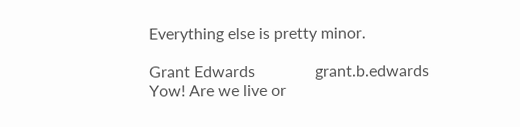Everything else is pretty minor.

Grant Edwards               grant.b.edwards        Yow! Are we live or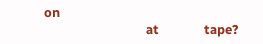on
                                  at               tape?